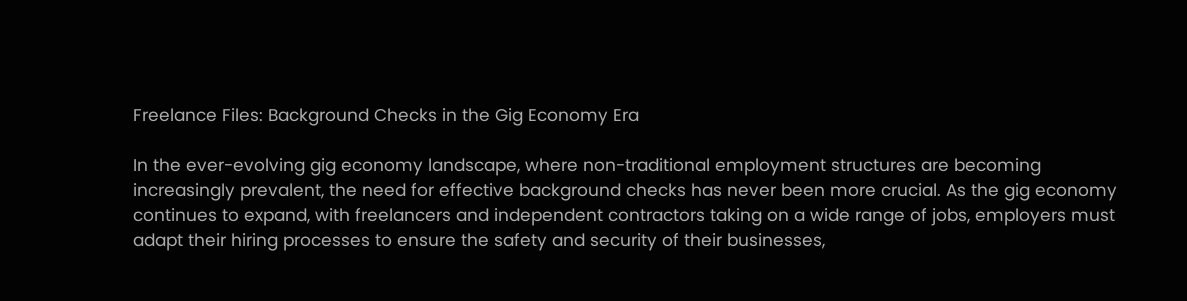Freelance Files: Background Checks in the Gig Economy Era

In the ever-evolving gig economy landscape, where non-traditional employment structures are becoming increasingly prevalent, the need for effective background checks has never been more crucial. As the gig economy continues to expand, with freelancers and independent contractors taking on a wide range of jobs, employers must adapt their hiring processes to ensure the safety and security of their businesses,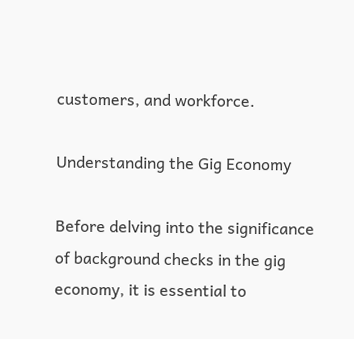customers, and workforce.

Understanding the Gig Economy

Before delving into the significance of background checks in the gig economy, it is essential to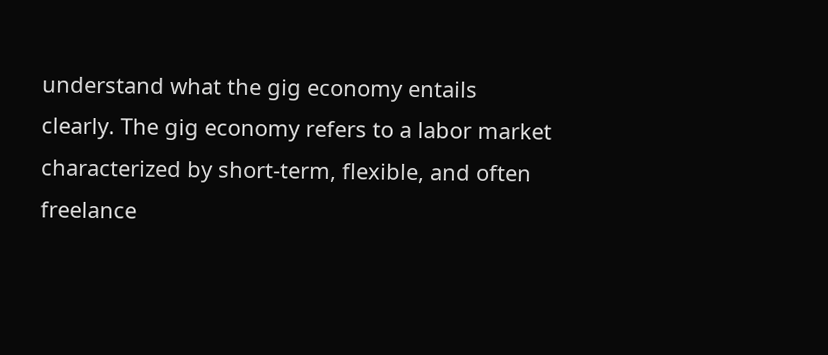understand what the gig economy entails clearly. The gig economy refers to a labor market characterized by short-term, flexible, and often freelance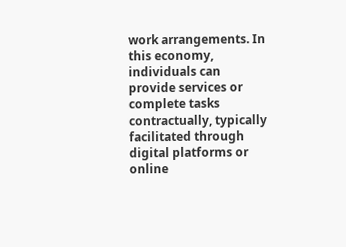work arrangements. In this economy, individuals can provide services or complete tasks contractually, typically facilitated through digital platforms or online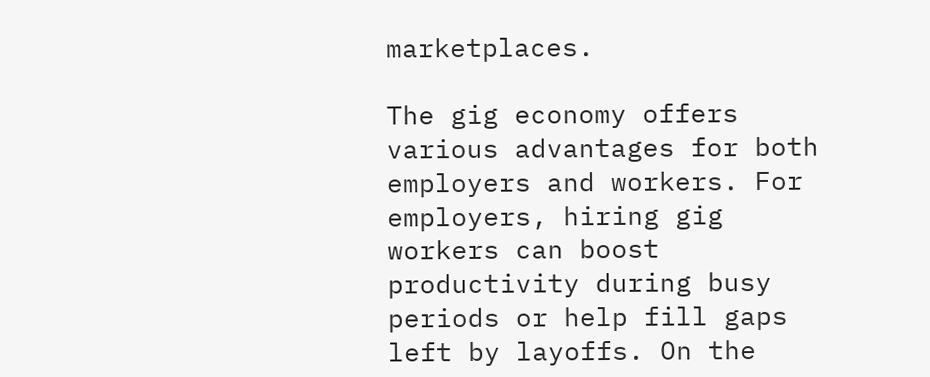marketplaces.

The gig economy offers various advantages for both employers and workers. For employers, hiring gig workers can boost productivity during busy periods or help fill gaps left by layoffs. On the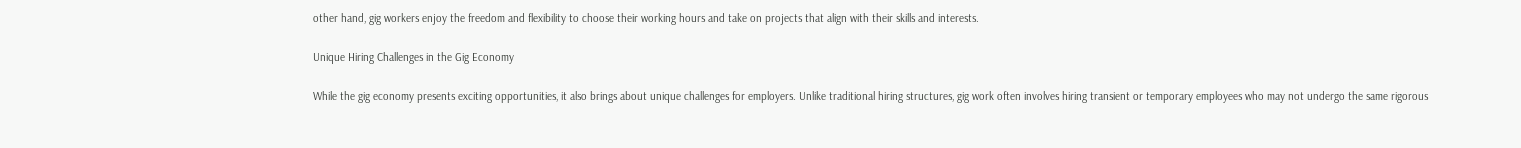other hand, gig workers enjoy the freedom and flexibility to choose their working hours and take on projects that align with their skills and interests.

Unique Hiring Challenges in the Gig Economy

While the gig economy presents exciting opportunities, it also brings about unique challenges for employers. Unlike traditional hiring structures, gig work often involves hiring transient or temporary employees who may not undergo the same rigorous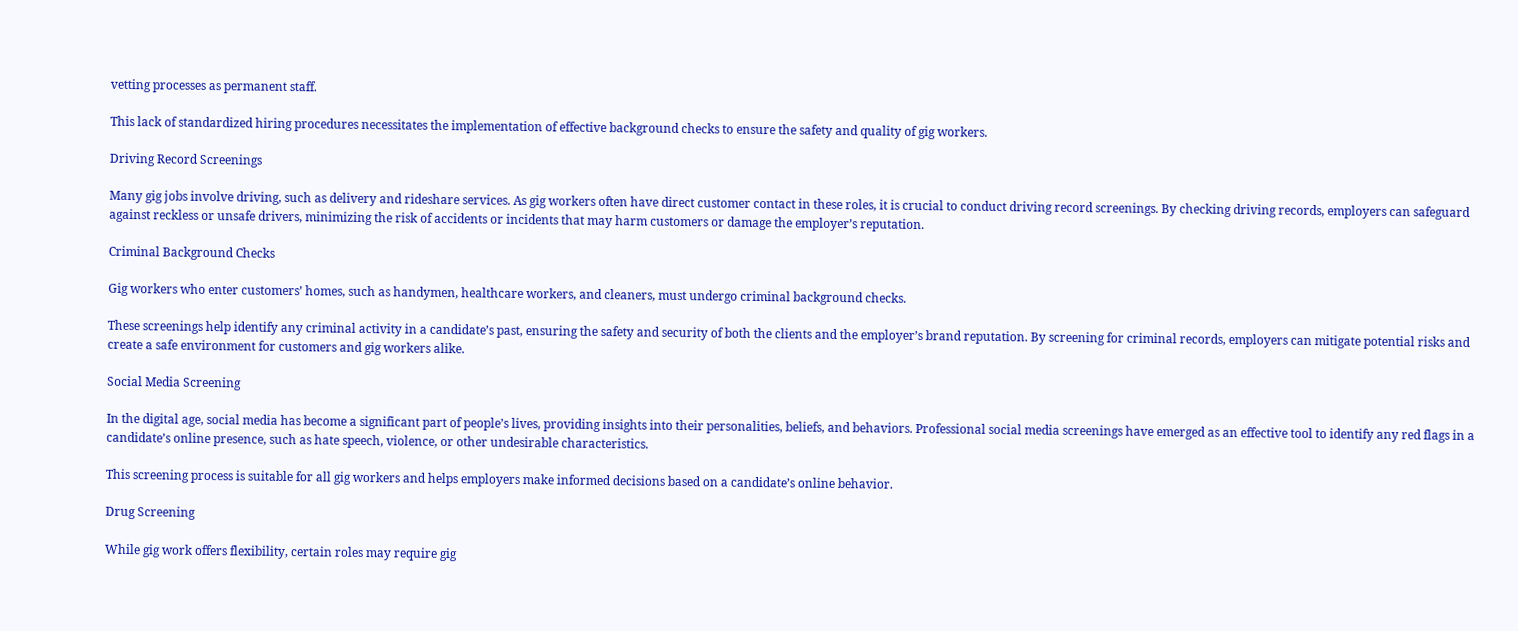vetting processes as permanent staff.

This lack of standardized hiring procedures necessitates the implementation of effective background checks to ensure the safety and quality of gig workers.

Driving Record Screenings

Many gig jobs involve driving, such as delivery and rideshare services. As gig workers often have direct customer contact in these roles, it is crucial to conduct driving record screenings. By checking driving records, employers can safeguard against reckless or unsafe drivers, minimizing the risk of accidents or incidents that may harm customers or damage the employer’s reputation.

Criminal Background Checks

Gig workers who enter customers’ homes, such as handymen, healthcare workers, and cleaners, must undergo criminal background checks.

These screenings help identify any criminal activity in a candidate’s past, ensuring the safety and security of both the clients and the employer’s brand reputation. By screening for criminal records, employers can mitigate potential risks and create a safe environment for customers and gig workers alike.

Social Media Screening

In the digital age, social media has become a significant part of people’s lives, providing insights into their personalities, beliefs, and behaviors. Professional social media screenings have emerged as an effective tool to identify any red flags in a candidate’s online presence, such as hate speech, violence, or other undesirable characteristics.

This screening process is suitable for all gig workers and helps employers make informed decisions based on a candidate’s online behavior.

Drug Screening

While gig work offers flexibility, certain roles may require gig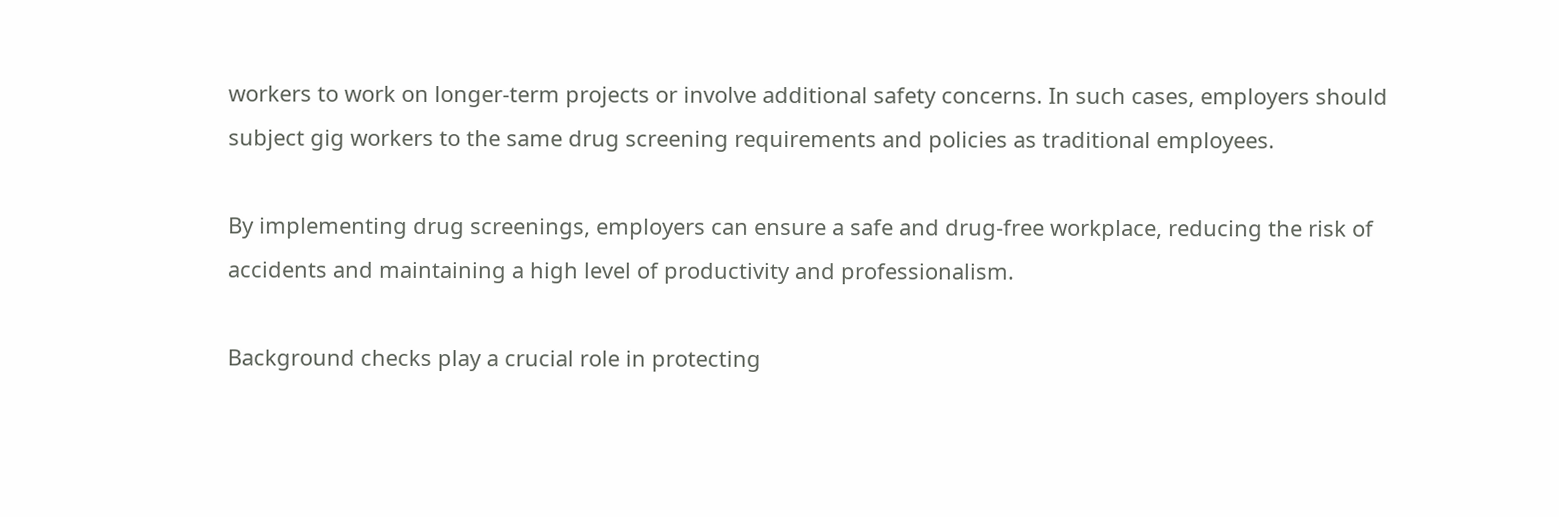workers to work on longer-term projects or involve additional safety concerns. In such cases, employers should subject gig workers to the same drug screening requirements and policies as traditional employees.

By implementing drug screenings, employers can ensure a safe and drug-free workplace, reducing the risk of accidents and maintaining a high level of productivity and professionalism.

Background checks play a crucial role in protecting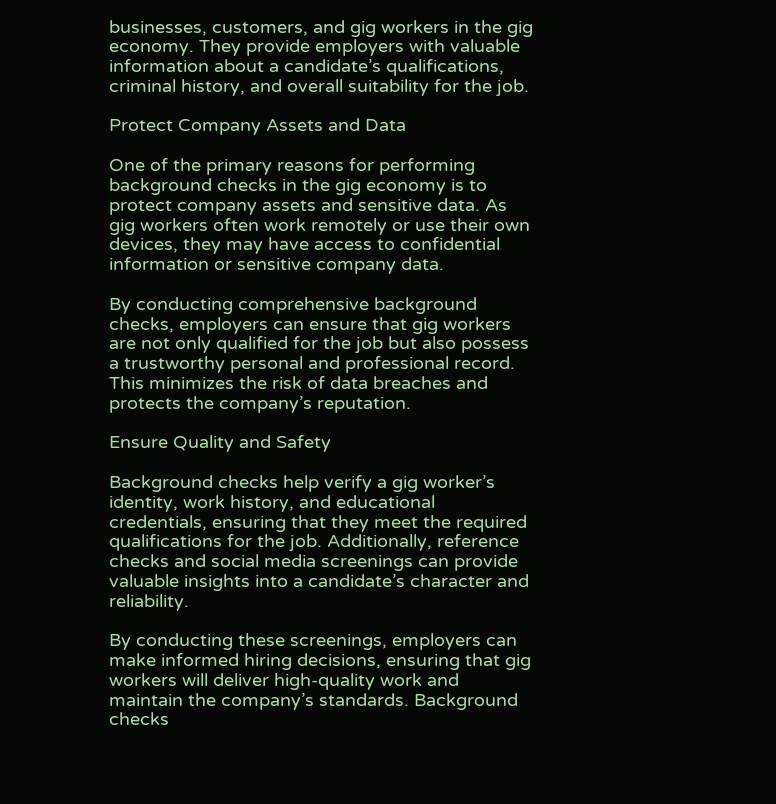businesses, customers, and gig workers in the gig economy. They provide employers with valuable information about a candidate’s qualifications, criminal history, and overall suitability for the job.

Protect Company Assets and Data

One of the primary reasons for performing background checks in the gig economy is to protect company assets and sensitive data. As gig workers often work remotely or use their own devices, they may have access to confidential information or sensitive company data.

By conducting comprehensive background checks, employers can ensure that gig workers are not only qualified for the job but also possess a trustworthy personal and professional record. This minimizes the risk of data breaches and protects the company’s reputation.

Ensure Quality and Safety

Background checks help verify a gig worker’s identity, work history, and educational credentials, ensuring that they meet the required qualifications for the job. Additionally, reference checks and social media screenings can provide valuable insights into a candidate’s character and reliability.

By conducting these screenings, employers can make informed hiring decisions, ensuring that gig workers will deliver high-quality work and maintain the company’s standards. Background checks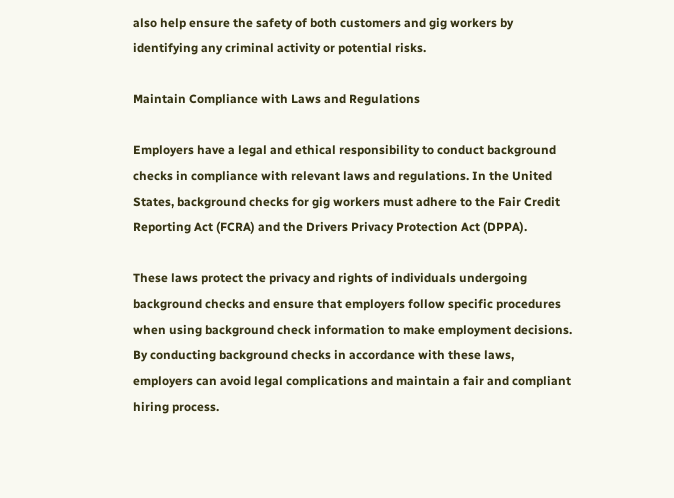also help ensure the safety of both customers and gig workers by identifying any criminal activity or potential risks.

Maintain Compliance with Laws and Regulations

Employers have a legal and ethical responsibility to conduct background checks in compliance with relevant laws and regulations. In the United States, background checks for gig workers must adhere to the Fair Credit Reporting Act (FCRA) and the Drivers Privacy Protection Act (DPPA).

These laws protect the privacy and rights of individuals undergoing background checks and ensure that employers follow specific procedures when using background check information to make employment decisions. By conducting background checks in accordance with these laws, employers can avoid legal complications and maintain a fair and compliant hiring process.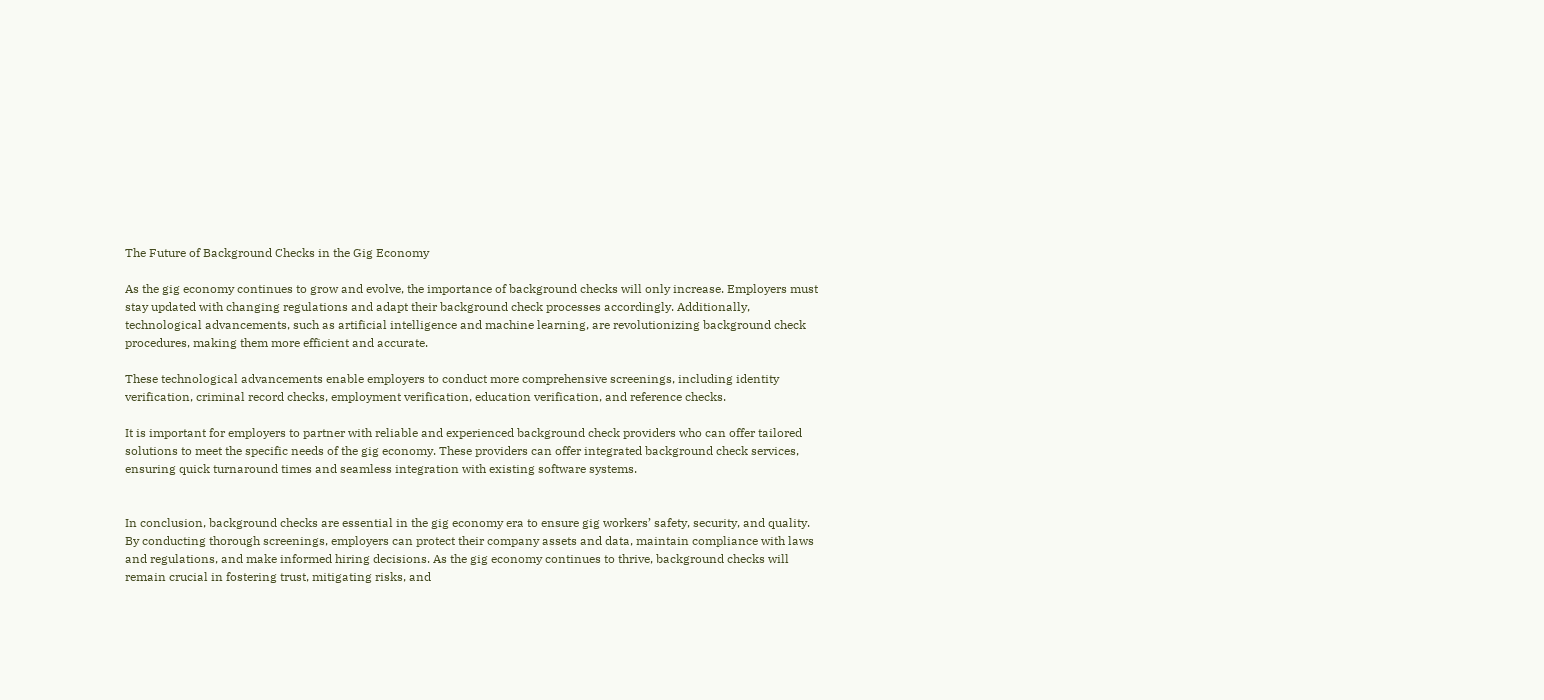The Future of Background Checks in the Gig Economy

As the gig economy continues to grow and evolve, the importance of background checks will only increase. Employers must stay updated with changing regulations and adapt their background check processes accordingly. Additionally, technological advancements, such as artificial intelligence and machine learning, are revolutionizing background check procedures, making them more efficient and accurate.

These technological advancements enable employers to conduct more comprehensive screenings, including identity verification, criminal record checks, employment verification, education verification, and reference checks.

It is important for employers to partner with reliable and experienced background check providers who can offer tailored solutions to meet the specific needs of the gig economy. These providers can offer integrated background check services, ensuring quick turnaround times and seamless integration with existing software systems.


In conclusion, background checks are essential in the gig economy era to ensure gig workers’ safety, security, and quality. By conducting thorough screenings, employers can protect their company assets and data, maintain compliance with laws and regulations, and make informed hiring decisions. As the gig economy continues to thrive, background checks will remain crucial in fostering trust, mitigating risks, and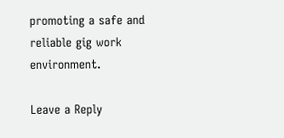promoting a safe and reliable gig work environment.

Leave a Reply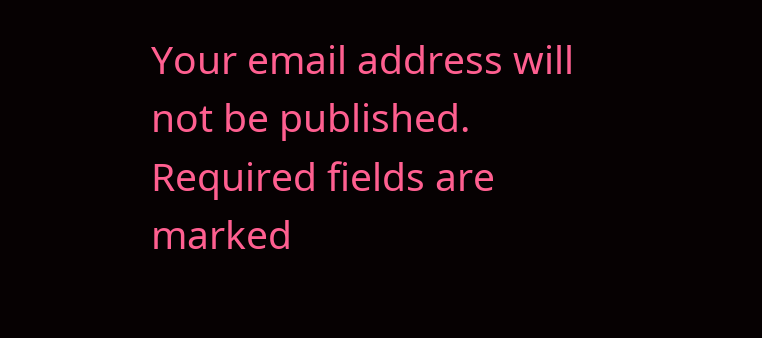Your email address will not be published. Required fields are marked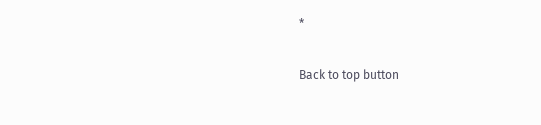*

Back to top button